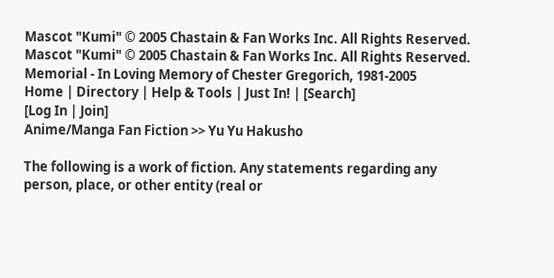Mascot "Kumi" © 2005 Chastain & Fan Works Inc. All Rights Reserved. Mascot "Kumi" © 2005 Chastain & Fan Works Inc. All Rights Reserved.
Memorial - In Loving Memory of Chester Gregorich, 1981-2005
Home | Directory | Help & Tools | Just In! | [Search]
[Log In | Join]
Anime/Manga Fan Fiction >> Yu Yu Hakusho

The following is a work of fiction. Any statements regarding any person, place, or other entity (real or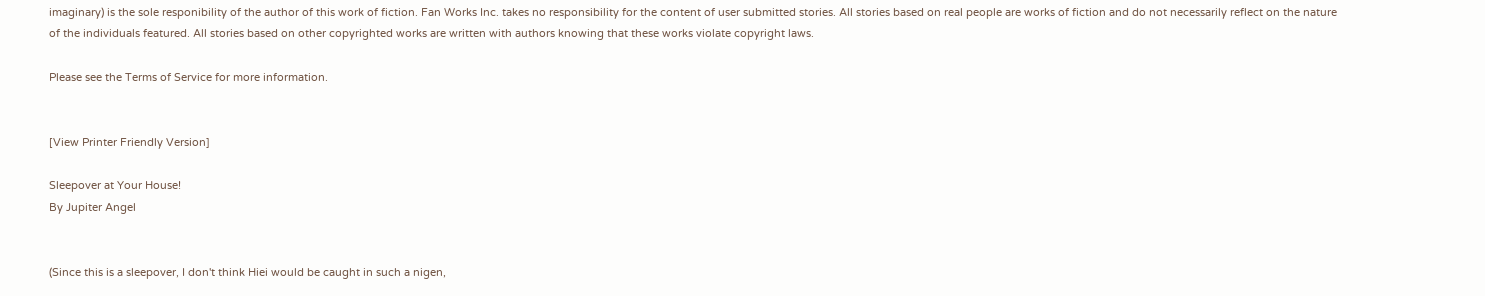imaginary) is the sole responibility of the author of this work of fiction. Fan Works Inc. takes no responsibility for the content of user submitted stories. All stories based on real people are works of fiction and do not necessarily reflect on the nature of the individuals featured. All stories based on other copyrighted works are written with authors knowing that these works violate copyright laws.

Please see the Terms of Service for more information.


[View Printer Friendly Version]

Sleepover at Your House!
By Jupiter Angel


(Since this is a sleepover, I don't think Hiei would be caught in such a nigen,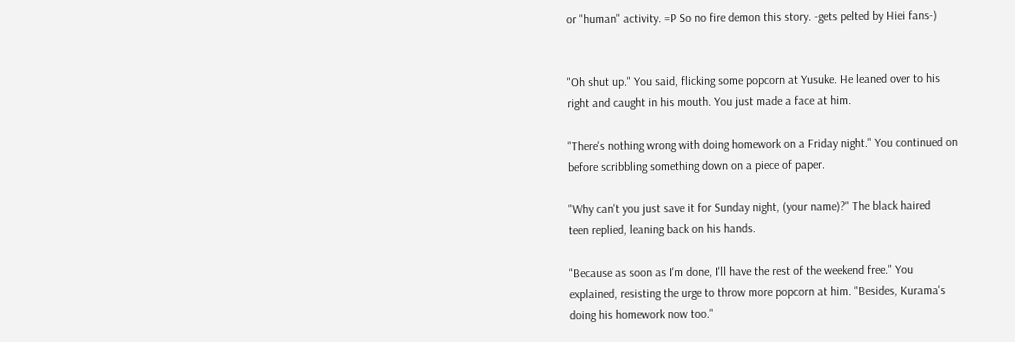or "human" activity. =P So no fire demon this story. -gets pelted by Hiei fans-)


"Oh shut up." You said, flicking some popcorn at Yusuke. He leaned over to his
right and caught in his mouth. You just made a face at him.

"There's nothing wrong with doing homework on a Friday night." You continued on
before scribbling something down on a piece of paper.

"Why can't you just save it for Sunday night, (your name)?" The black haired
teen replied, leaning back on his hands.

"Because as soon as I'm done, I'll have the rest of the weekend free." You
explained, resisting the urge to throw more popcorn at him. "Besides, Kurama's
doing his homework now too."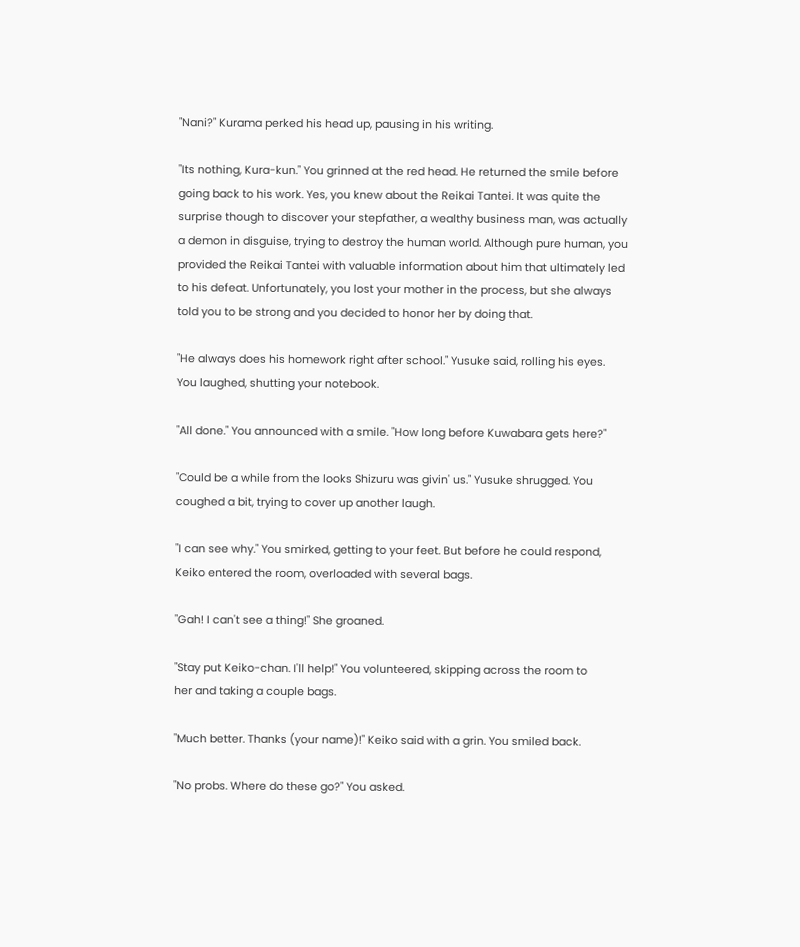"Nani?" Kurama perked his head up, pausing in his writing.

"Its nothing, Kura-kun." You grinned at the red head. He returned the smile before
going back to his work. Yes, you knew about the Reikai Tantei. It was quite the
surprise though to discover your stepfather, a wealthy business man, was actually
a demon in disguise, trying to destroy the human world. Although pure human, you
provided the Reikai Tantei with valuable information about him that ultimately led
to his defeat. Unfortunately, you lost your mother in the process, but she always
told you to be strong and you decided to honor her by doing that.

"He always does his homework right after school." Yusuke said, rolling his eyes.
You laughed, shutting your notebook.

"All done." You announced with a smile. "How long before Kuwabara gets here?"

"Could be a while from the looks Shizuru was givin' us." Yusuke shrugged. You
coughed a bit, trying to cover up another laugh.

"I can see why." You smirked, getting to your feet. But before he could respond,
Keiko entered the room, overloaded with several bags.

"Gah! I can't see a thing!" She groaned.

"Stay put Keiko-chan. I'll help!" You volunteered, skipping across the room to
her and taking a couple bags.

"Much better. Thanks (your name)!" Keiko said with a grin. You smiled back.

"No probs. Where do these go?" You asked.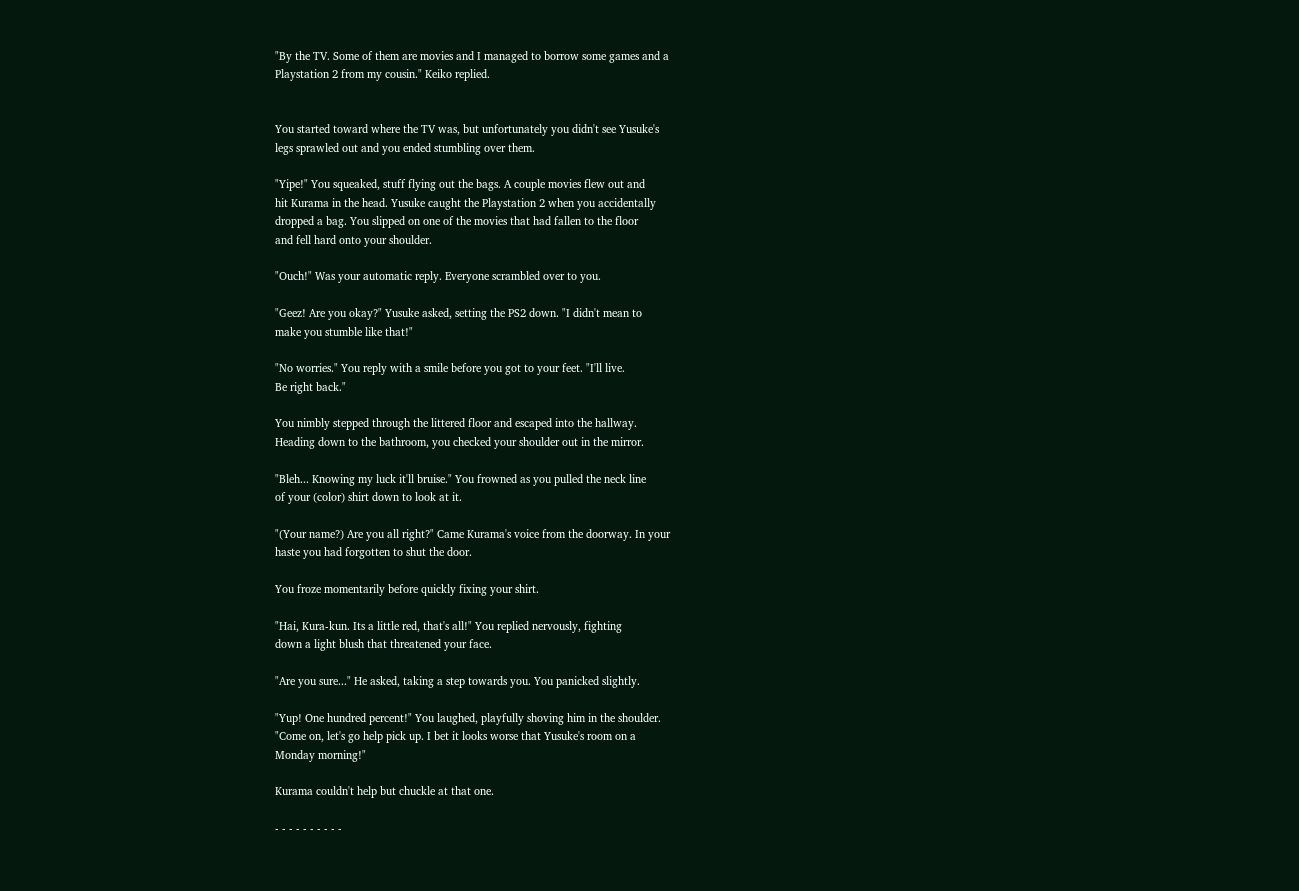"By the TV. Some of them are movies and I managed to borrow some games and a
Playstation 2 from my cousin." Keiko replied.


You started toward where the TV was, but unfortunately you didn't see Yusuke's
legs sprawled out and you ended stumbling over them.

"Yipe!" You squeaked, stuff flying out the bags. A couple movies flew out and
hit Kurama in the head. Yusuke caught the Playstation 2 when you accidentally
dropped a bag. You slipped on one of the movies that had fallen to the floor
and fell hard onto your shoulder.

"Ouch!" Was your automatic reply. Everyone scrambled over to you.

"Geez! Are you okay?" Yusuke asked, setting the PS2 down. "I didn't mean to
make you stumble like that!"

"No worries." You reply with a smile before you got to your feet. "I'll live.
Be right back."

You nimbly stepped through the littered floor and escaped into the hallway.
Heading down to the bathroom, you checked your shoulder out in the mirror.

"Bleh... Knowing my luck it'll bruise." You frowned as you pulled the neck line
of your (color) shirt down to look at it.

"(Your name?) Are you all right?" Came Kurama's voice from the doorway. In your
haste you had forgotten to shut the door.

You froze momentarily before quickly fixing your shirt.

"Hai, Kura-kun. Its a little red, that's all!" You replied nervously, fighting
down a light blush that threatened your face.

"Are you sure..." He asked, taking a step towards you. You panicked slightly.

"Yup! One hundred percent!" You laughed, playfully shoving him in the shoulder.
"Come on, let's go help pick up. I bet it looks worse that Yusuke's room on a
Monday morning!"

Kurama couldn't help but chuckle at that one.

- - - - - - - - - -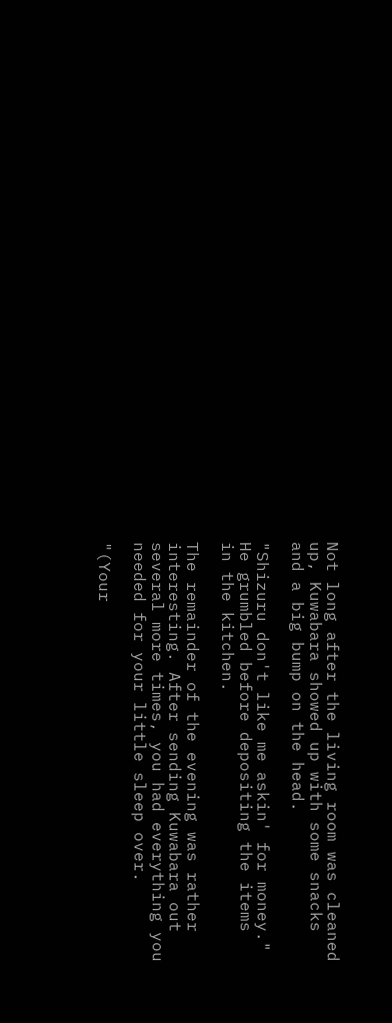Not long after the living room was cleaned up, Kuwabara showed up with some snacks
and a big bump on the head.

"Shizuru don't like me askin' for money." He grumbled before depositing the items
in the kitchen.

The remainder of the evening was rather interesting. After sending Kuwabara out
several more times, you had everything you needed for your little sleep over.

"(Your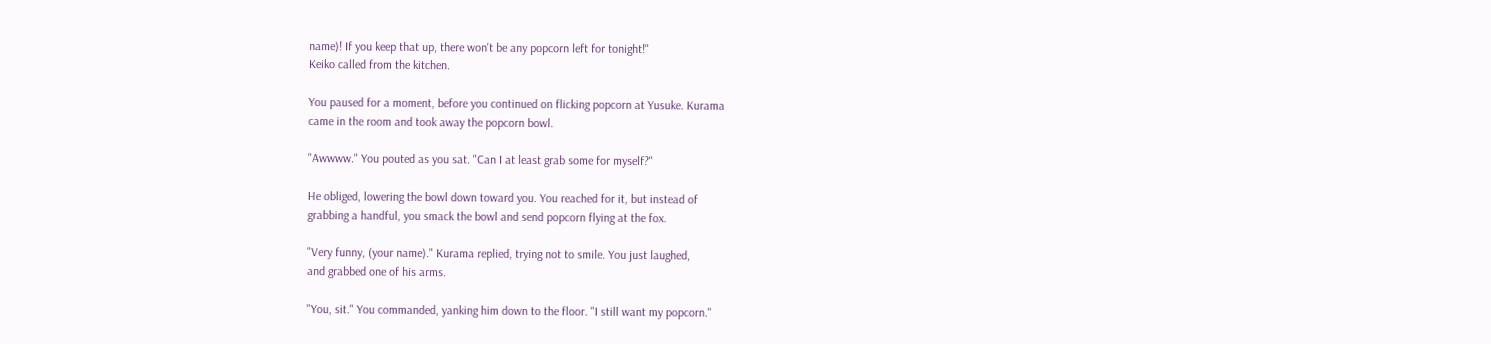name)! If you keep that up, there won't be any popcorn left for tonight!"
Keiko called from the kitchen.

You paused for a moment, before you continued on flicking popcorn at Yusuke. Kurama
came in the room and took away the popcorn bowl.

"Awwww." You pouted as you sat. "Can I at least grab some for myself?"

He obliged, lowering the bowl down toward you. You reached for it, but instead of
grabbing a handful, you smack the bowl and send popcorn flying at the fox.

"Very funny, (your name)." Kurama replied, trying not to smile. You just laughed,
and grabbed one of his arms.

"You, sit." You commanded, yanking him down to the floor. "I still want my popcorn."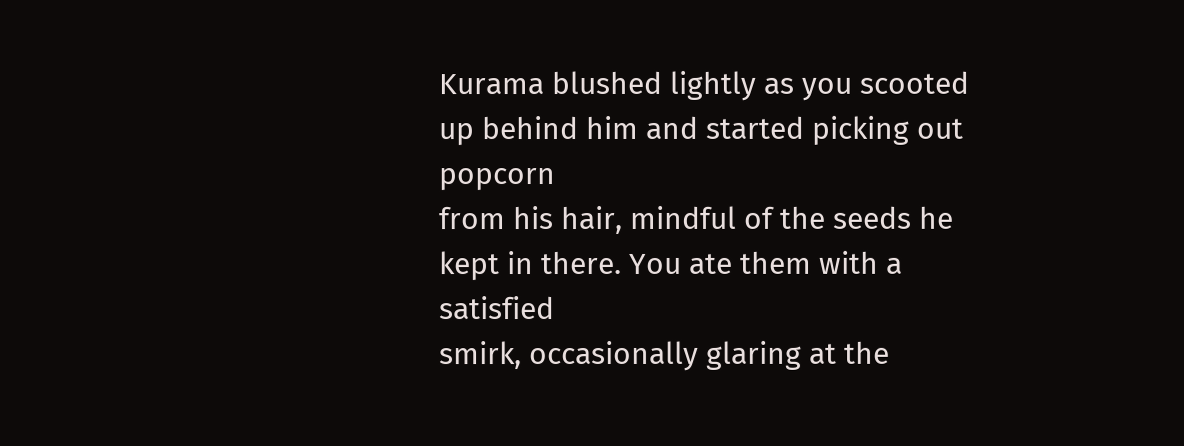Kurama blushed lightly as you scooted up behind him and started picking out popcorn
from his hair, mindful of the seeds he kept in there. You ate them with a satisfied
smirk, occasionally glaring at the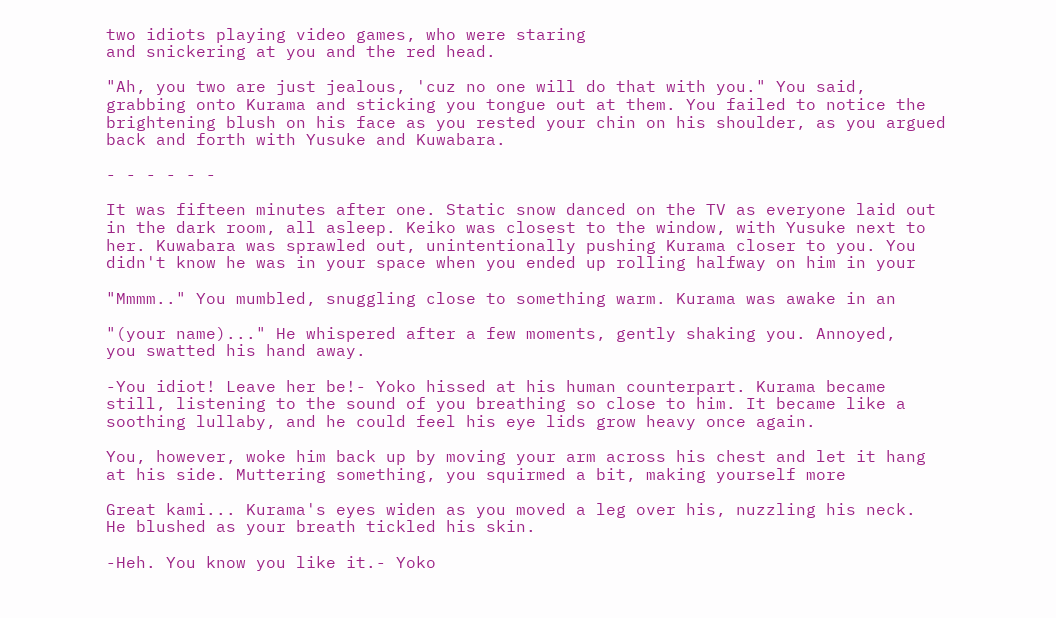two idiots playing video games, who were staring
and snickering at you and the red head.

"Ah, you two are just jealous, 'cuz no one will do that with you." You said,
grabbing onto Kurama and sticking you tongue out at them. You failed to notice the
brightening blush on his face as you rested your chin on his shoulder, as you argued
back and forth with Yusuke and Kuwabara.

- - - - - -

It was fifteen minutes after one. Static snow danced on the TV as everyone laid out
in the dark room, all asleep. Keiko was closest to the window, with Yusuke next to
her. Kuwabara was sprawled out, unintentionally pushing Kurama closer to you. You
didn't know he was in your space when you ended up rolling halfway on him in your

"Mmmm.." You mumbled, snuggling close to something warm. Kurama was awake in an

"(your name)..." He whispered after a few moments, gently shaking you. Annoyed,
you swatted his hand away.

-You idiot! Leave her be!- Yoko hissed at his human counterpart. Kurama became
still, listening to the sound of you breathing so close to him. It became like a
soothing lullaby, and he could feel his eye lids grow heavy once again.

You, however, woke him back up by moving your arm across his chest and let it hang
at his side. Muttering something, you squirmed a bit, making yourself more

Great kami... Kurama's eyes widen as you moved a leg over his, nuzzling his neck.
He blushed as your breath tickled his skin.

-Heh. You know you like it.- Yoko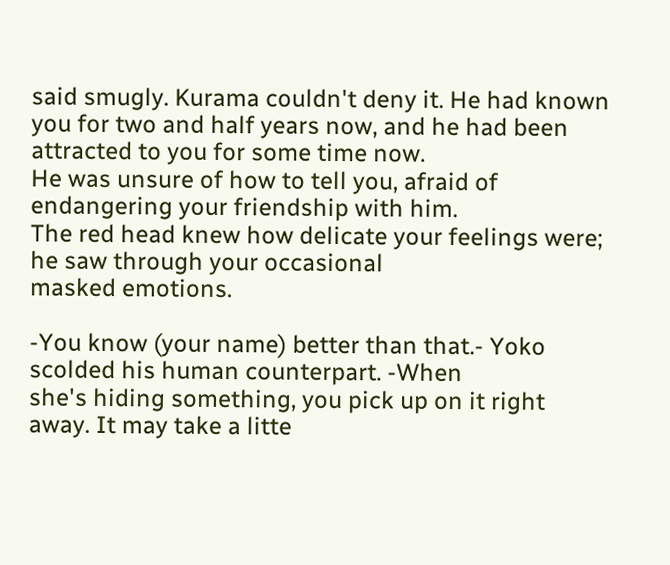said smugly. Kurama couldn't deny it. He had known
you for two and half years now, and he had been attracted to you for some time now.
He was unsure of how to tell you, afraid of endangering your friendship with him.
The red head knew how delicate your feelings were; he saw through your occasional
masked emotions.

-You know (your name) better than that.- Yoko scolded his human counterpart. -When
she's hiding something, you pick up on it right away. It may take a litte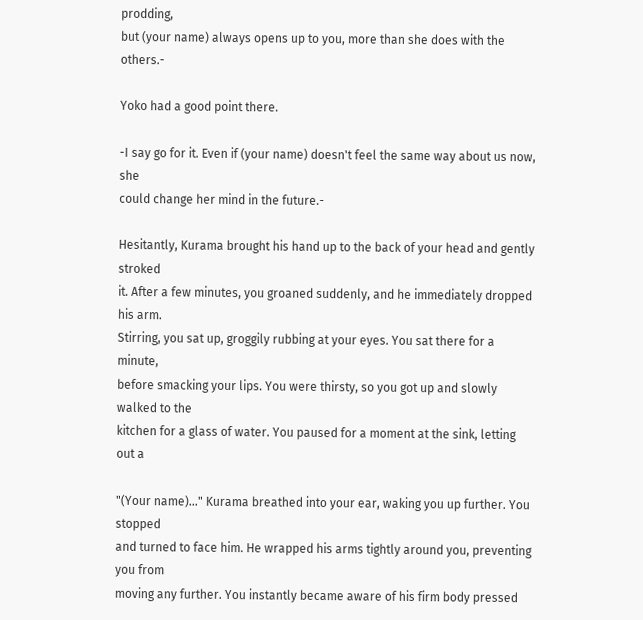prodding,
but (your name) always opens up to you, more than she does with the others.-

Yoko had a good point there.

-I say go for it. Even if (your name) doesn't feel the same way about us now, she
could change her mind in the future.-

Hesitantly, Kurama brought his hand up to the back of your head and gently stroked
it. After a few minutes, you groaned suddenly, and he immediately dropped his arm.
Stirring, you sat up, groggily rubbing at your eyes. You sat there for a minute,
before smacking your lips. You were thirsty, so you got up and slowly walked to the
kitchen for a glass of water. You paused for a moment at the sink, letting out a

"(Your name)..." Kurama breathed into your ear, waking you up further. You stopped
and turned to face him. He wrapped his arms tightly around you, preventing you from
moving any further. You instantly became aware of his firm body pressed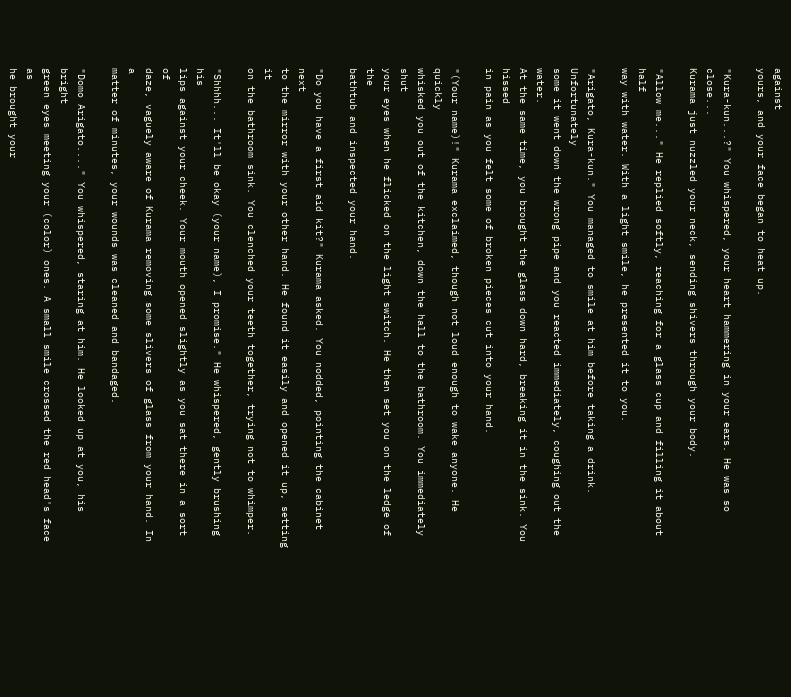against
yours, and your face began to heat up.

"Kura-kun...?" You whispered, your heart hammering in your ears. He was so close...
Kurama just nuzzled your neck, sending shivers through your body.

"Allow me..." He replied softly, reaching for a glass cup and filling it about half
way with water. With a light smile, he presented it to you.

"Arigato, Kura-kun." You managed to smile at him before taking a drink. Unfortunately
some it went down the wrong pipe and you reacted immediately, coughing out the water.
At the same time, you brought the glass down hard, breaking it in the sink. You hissed
in pain as you felt some of broken pieces cut into your hand.

"(Your name)!" Kurama exclaimed, though not loud enough to wake anyone. He quickly
whisked you out of the kitchen, down the hall to the bathroom. You immediately shut
your eyes when he flicked on the light switch. He then set you on the ledge of the
bathtub and inspected your hand.

"Do you have a first aid kit?" Kurama asked. You nodded, pointing the cabinet next
to the mirror with your other hand. He found it easily and opened it up, setting it
on the bathroom sink. You clenched your teeth together, trying not to whimper.

"Shhhh... It'll be okay (your name), I promise." He whispered, gently brushing his
lips against your cheek. Your mouth opened slightly as you sat there in a sort of
daze, vaguely aware of Kurama removing some slivers of glass from your hand. In a
matter of minutes, your wounds was cleaned and bandaged.

"Domo Arigato...." You whispered, staring at him. He looked up at you, his bright
green eyes meeting your (color) ones. A small smile crossed the red head's face as
he brought your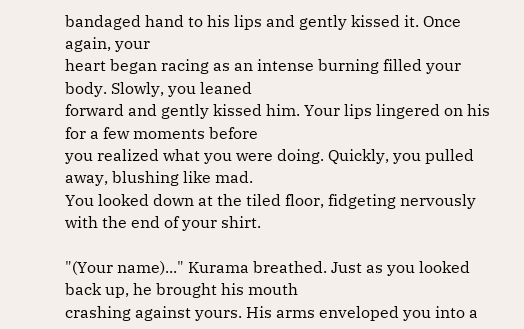bandaged hand to his lips and gently kissed it. Once again, your
heart began racing as an intense burning filled your body. Slowly, you leaned
forward and gently kissed him. Your lips lingered on his for a few moments before
you realized what you were doing. Quickly, you pulled away, blushing like mad.
You looked down at the tiled floor, fidgeting nervously with the end of your shirt.

"(Your name)..." Kurama breathed. Just as you looked back up, he brought his mouth
crashing against yours. His arms enveloped you into a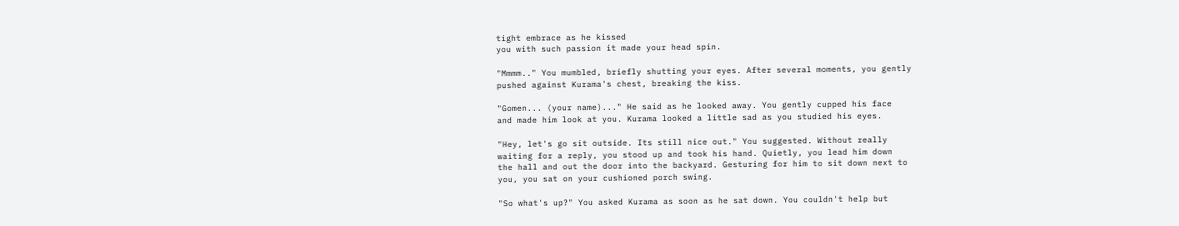tight embrace as he kissed
you with such passion it made your head spin.

"Mmmm.." You mumbled, briefly shutting your eyes. After several moments, you gently
pushed against Kurama's chest, breaking the kiss.

"Gomen... (your name)..." He said as he looked away. You gently cupped his face
and made him look at you. Kurama looked a little sad as you studied his eyes.

"Hey, let's go sit outside. Its still nice out." You suggested. Without really
waiting for a reply, you stood up and took his hand. Quietly, you lead him down
the hall and out the door into the backyard. Gesturing for him to sit down next to
you, you sat on your cushioned porch swing.

"So what's up?" You asked Kurama as soon as he sat down. You couldn't help but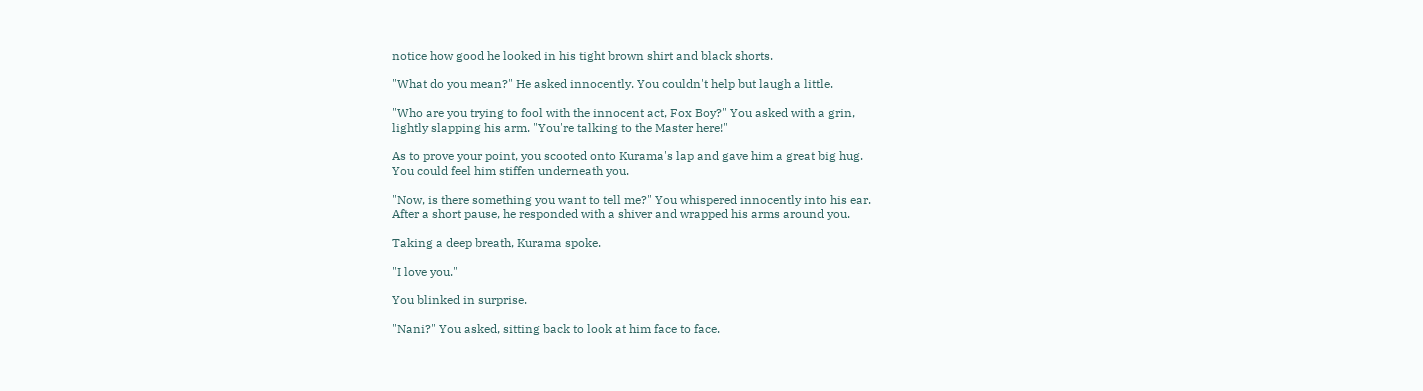notice how good he looked in his tight brown shirt and black shorts.

"What do you mean?" He asked innocently. You couldn't help but laugh a little.

"Who are you trying to fool with the innocent act, Fox Boy?" You asked with a grin,
lightly slapping his arm. "You're talking to the Master here!"

As to prove your point, you scooted onto Kurama's lap and gave him a great big hug.
You could feel him stiffen underneath you.

"Now, is there something you want to tell me?" You whispered innocently into his ear.
After a short pause, he responded with a shiver and wrapped his arms around you.

Taking a deep breath, Kurama spoke.

"I love you."

You blinked in surprise.

"Nani?" You asked, sitting back to look at him face to face.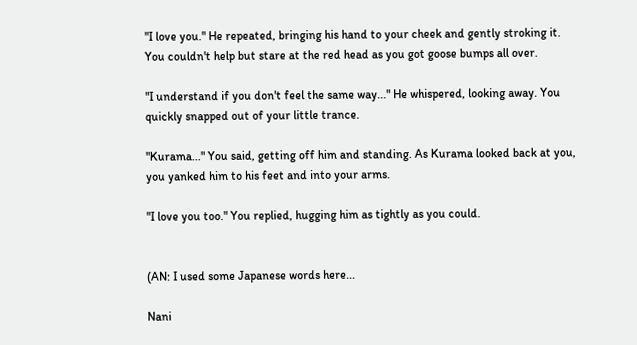"I love you." He repeated, bringing his hand to your cheek and gently stroking it.
You couldn't help but stare at the red head as you got goose bumps all over.

"I understand if you don't feel the same way..." He whispered, looking away. You
quickly snapped out of your little trance.

"Kurama..." You said, getting off him and standing. As Kurama looked back at you,
you yanked him to his feet and into your arms.

"I love you too." You replied, hugging him as tightly as you could.


(AN: I used some Japanese words here...

Nani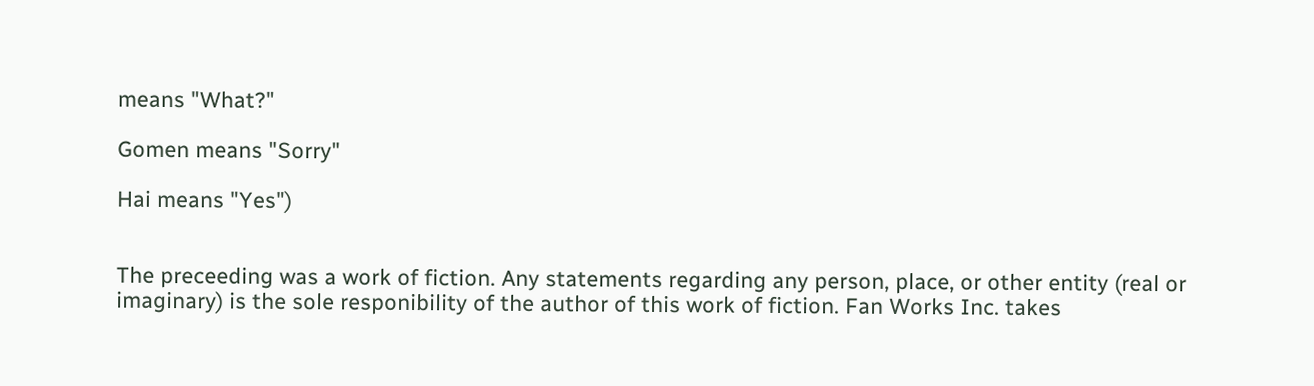means "What?"

Gomen means "Sorry"

Hai means "Yes")


The preceeding was a work of fiction. Any statements regarding any person, place, or other entity (real or imaginary) is the sole responibility of the author of this work of fiction. Fan Works Inc. takes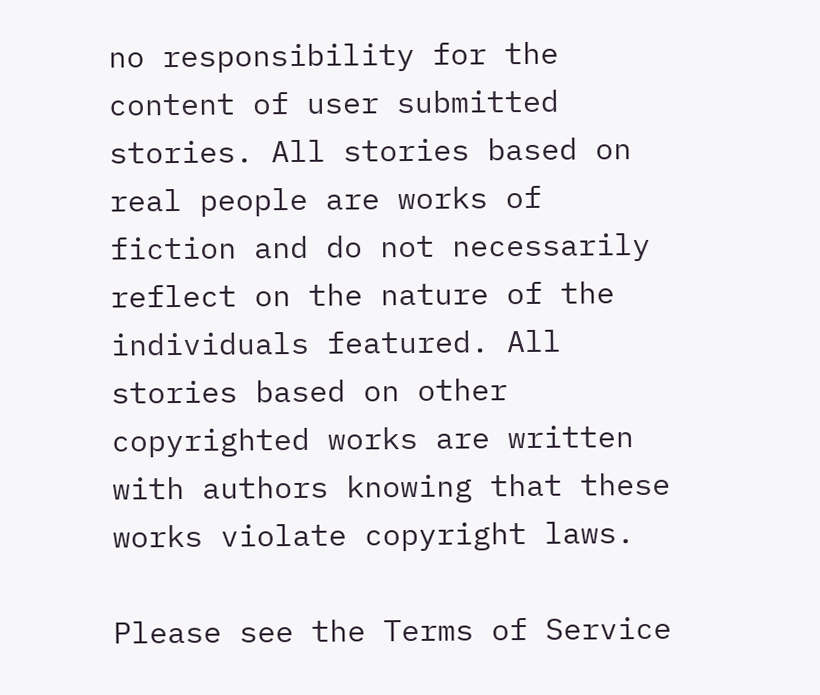no responsibility for the content of user submitted stories. All stories based on real people are works of fiction and do not necessarily reflect on the nature of the individuals featured. All stories based on other copyrighted works are written with authors knowing that these works violate copyright laws.

Please see the Terms of Service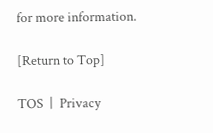for more information.

[Return to Top]

TOS  |  Privacy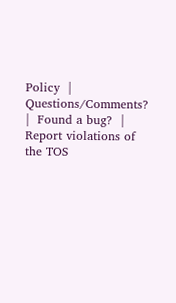Policy  |  Questions/Comments?  |  Found a bug?  |  Report violations of the TOS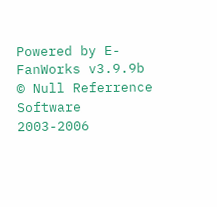Powered by E-FanWorks v3.9.9b © Null Referrence Software 2003-2006